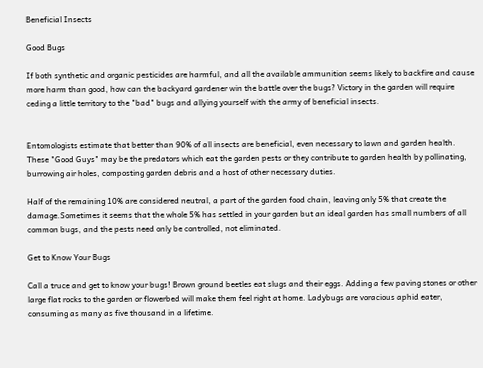Beneficial Insects

Good Bugs

If both synthetic and organic pesticides are harmful, and all the available ammunition seems likely to backfire and cause more harm than good, how can the backyard gardener win the battle over the bugs? Victory in the garden will require ceding a little territory to the "bad" bugs and allying yourself with the army of beneficial insects.


Entomologists estimate that better than 90% of all insects are beneficial, even necessary to lawn and garden health. These "Good Guys" may be the predators which eat the garden pests or they contribute to garden health by pollinating, burrowing air holes, composting garden debris and a host of other necessary duties.

Half of the remaining 10% are considered neutral, a part of the garden food chain, leaving only 5% that create the damage.Sometimes it seems that the whole 5% has settled in your garden but an ideal garden has small numbers of all common bugs, and the pests need only be controlled, not eliminated.

Get to Know Your Bugs

Call a truce and get to know your bugs! Brown ground beetles eat slugs and their eggs. Adding a few paving stones or other large flat rocks to the garden or flowerbed will make them feel right at home. Ladybugs are voracious aphid eater, consuming as many as five thousand in a lifetime.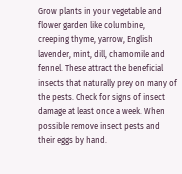Grow plants in your vegetable and flower garden like columbine, creeping thyme, yarrow, English lavender, mint, dill, chamomile and fennel. These attract the beneficial insects that naturally prey on many of the pests. Check for signs of insect damage at least once a week. When possible remove insect pests and their eggs by hand.